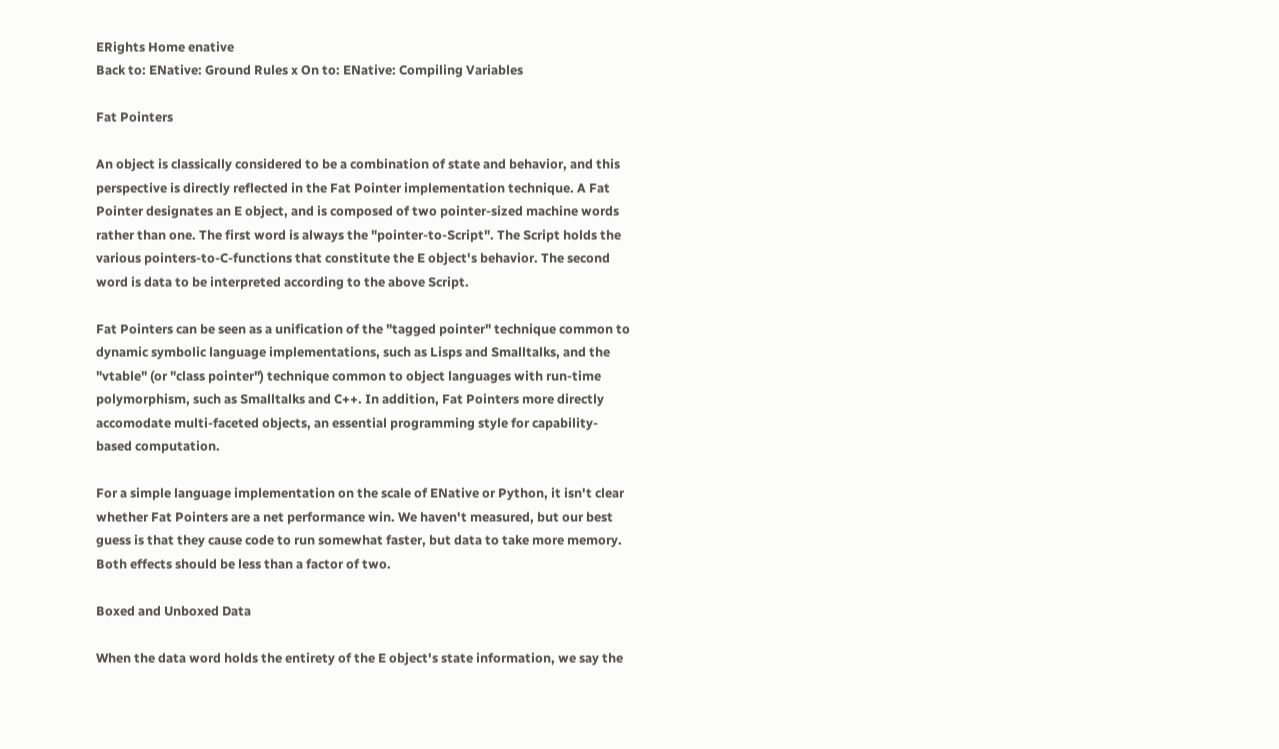ERights Home enative
Back to: ENative: Ground Rules x On to: ENative: Compiling Variables

Fat Pointers

An object is classically considered to be a combination of state and behavior, and this perspective is directly reflected in the Fat Pointer implementation technique. A Fat Pointer designates an E object, and is composed of two pointer-sized machine words rather than one. The first word is always the "pointer-to-Script". The Script holds the various pointers-to-C-functions that constitute the E object's behavior. The second word is data to be interpreted according to the above Script.

Fat Pointers can be seen as a unification of the "tagged pointer" technique common to dynamic symbolic language implementations, such as Lisps and Smalltalks, and the "vtable" (or "class pointer") technique common to object languages with run-time polymorphism, such as Smalltalks and C++. In addition, Fat Pointers more directly accomodate multi-faceted objects, an essential programming style for capability-based computation.

For a simple language implementation on the scale of ENative or Python, it isn't clear whether Fat Pointers are a net performance win. We haven't measured, but our best guess is that they cause code to run somewhat faster, but data to take more memory. Both effects should be less than a factor of two.

Boxed and Unboxed Data

When the data word holds the entirety of the E object's state information, we say the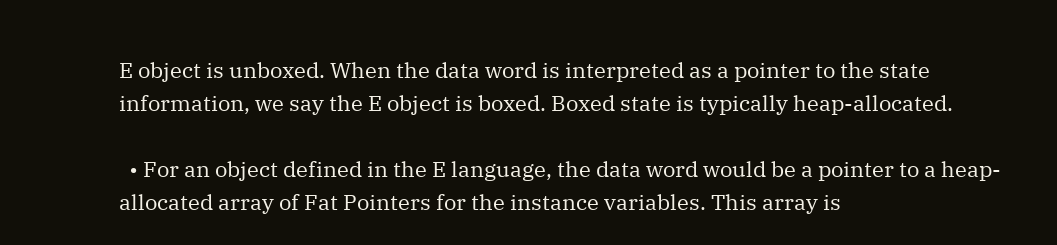E object is unboxed. When the data word is interpreted as a pointer to the state information, we say the E object is boxed. Boxed state is typically heap-allocated.

  • For an object defined in the E language, the data word would be a pointer to a heap-allocated array of Fat Pointers for the instance variables. This array is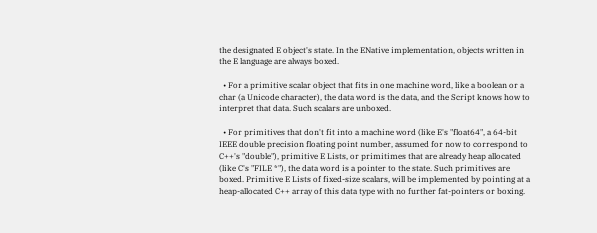the designated E object's state. In the ENative implementation, objects written in the E language are always boxed.

  • For a primitive scalar object that fits in one machine word, like a boolean or a char (a Unicode character), the data word is the data, and the Script knows how to interpret that data. Such scalars are unboxed.

  • For primitives that don't fit into a machine word (like E's "float64", a 64-bit IEEE double precision floating point number, assumed for now to correspond to C++'s "double"), primitive E Lists, or primitimes that are already heap allocated (like C's "FILE *"), the data word is a pointer to the state. Such primitives are boxed. Primitive E Lists of fixed-size scalars, will be implemented by pointing at a heap-allocated C++ array of this data type with no further fat-pointers or boxing.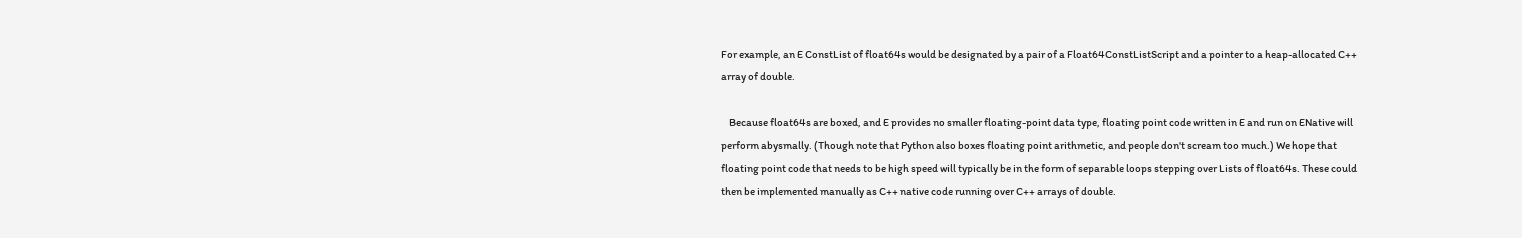For example, an E ConstList of float64s would be designated by a pair of a Float64ConstListScript and a pointer to a heap-allocated C++ array of double.

    Because float64s are boxed, and E provides no smaller floating-point data type, floating point code written in E and run on ENative will perform abysmally. (Though note that Python also boxes floating point arithmetic, and people don't scream too much.) We hope that floating point code that needs to be high speed will typically be in the form of separable loops stepping over Lists of float64s. These could then be implemented manually as C++ native code running over C++ arrays of double.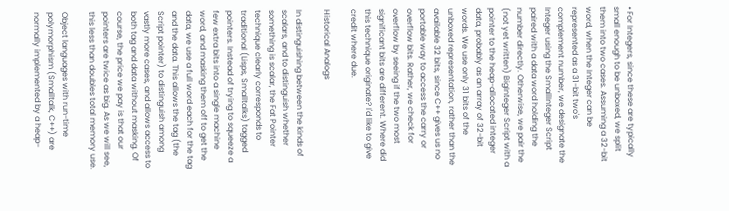• For Integers, since these are typically small enough to be unboxed, we split them into two cases. Assuming a 32-bit word, when the Integer can be represented as a 31-bit two's complement number, we designate the Integer using the SmallInteger Script paired with a data word holding the number directly. Otherwise, we pair the (not yet written) BigInteger Script with a pointer to the heap-allocated integer data, probably as an array of 32-bit words. We use only 31 bits of the unboxed representation, rather than the available 32 bits, since C++ gives us no portable way to access the carry or overflow bits. Rather, we check for overflow by seeing if the two most significant bits are different. Where did this technique originate? I'd like to give credit where due.

Historical Analogs

In distinguishing between the kinds of scalars, and to distinguish whether something is scalar, the Fat Pointer technique clearly corresponds to traditional (Lisps, Smalltalks) tagged pointers. Instead of trying to squeeze a few extra bits into a single machine word, and masking them off to get the data, we use a full word each for the tag and the data. This allows the tag (the Script pointer) to distinguish among vastly more cases, and allows access to both tag and data without masking. Of course, the price we pay is that our pointers are twice as big. As we will see, this less than doubles total memory use.

Object languages with run-time polymorphism (Smalltalk, C++) are normally implemented by a heap-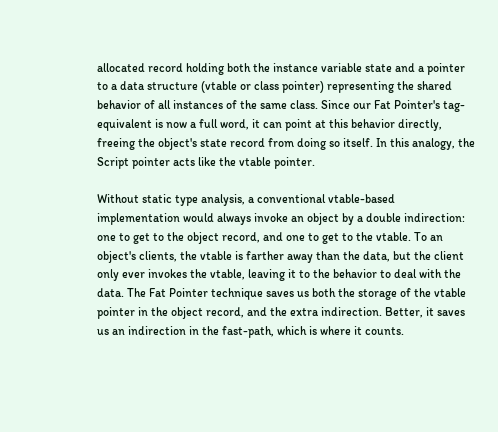allocated record holding both the instance variable state and a pointer to a data structure (vtable or class pointer) representing the shared behavior of all instances of the same class. Since our Fat Pointer's tag-equivalent is now a full word, it can point at this behavior directly, freeing the object's state record from doing so itself. In this analogy, the Script pointer acts like the vtable pointer.

Without static type analysis, a conventional vtable-based implementation would always invoke an object by a double indirection: one to get to the object record, and one to get to the vtable. To an object's clients, the vtable is farther away than the data, but the client only ever invokes the vtable, leaving it to the behavior to deal with the data. The Fat Pointer technique saves us both the storage of the vtable pointer in the object record, and the extra indirection. Better, it saves us an indirection in the fast-path, which is where it counts.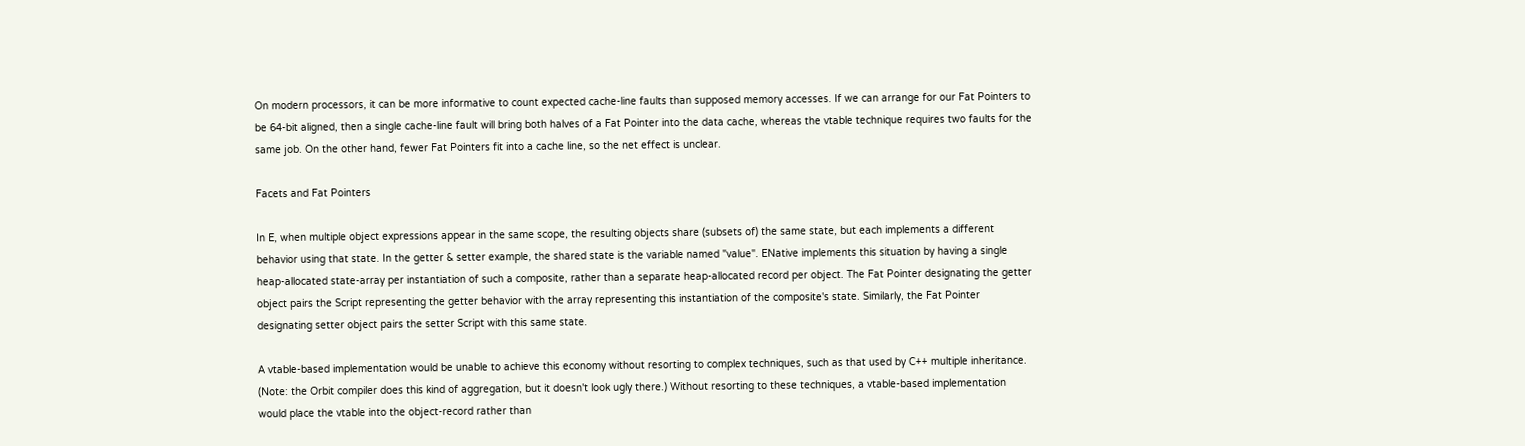On modern processors, it can be more informative to count expected cache-line faults than supposed memory accesses. If we can arrange for our Fat Pointers to be 64-bit aligned, then a single cache-line fault will bring both halves of a Fat Pointer into the data cache, whereas the vtable technique requires two faults for the same job. On the other hand, fewer Fat Pointers fit into a cache line, so the net effect is unclear.

Facets and Fat Pointers

In E, when multiple object expressions appear in the same scope, the resulting objects share (subsets of) the same state, but each implements a different behavior using that state. In the getter & setter example, the shared state is the variable named "value". ENative implements this situation by having a single heap-allocated state-array per instantiation of such a composite, rather than a separate heap-allocated record per object. The Fat Pointer designating the getter object pairs the Script representing the getter behavior with the array representing this instantiation of the composite's state. Similarly, the Fat Pointer designating setter object pairs the setter Script with this same state.

A vtable-based implementation would be unable to achieve this economy without resorting to complex techniques, such as that used by C++ multiple inheritance. (Note: the Orbit compiler does this kind of aggregation, but it doesn't look ugly there.) Without resorting to these techniques, a vtable-based implementation would place the vtable into the object-record rather than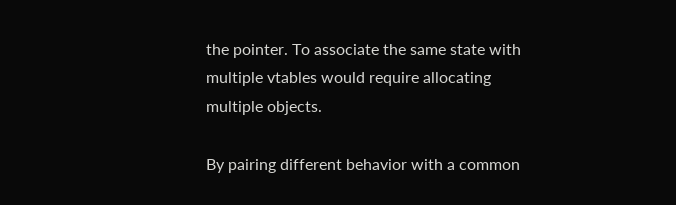the pointer. To associate the same state with multiple vtables would require allocating multiple objects.

By pairing different behavior with a common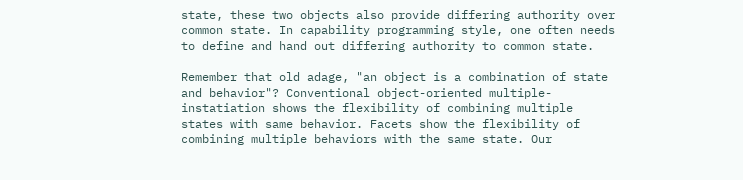state, these two objects also provide differing authority over common state. In capability programming style, one often needs to define and hand out differing authority to common state.

Remember that old adage, "an object is a combination of state and behavior"? Conventional object-oriented multiple-instatiation shows the flexibility of combining multiple states with same behavior. Facets show the flexibility of combining multiple behaviors with the same state. Our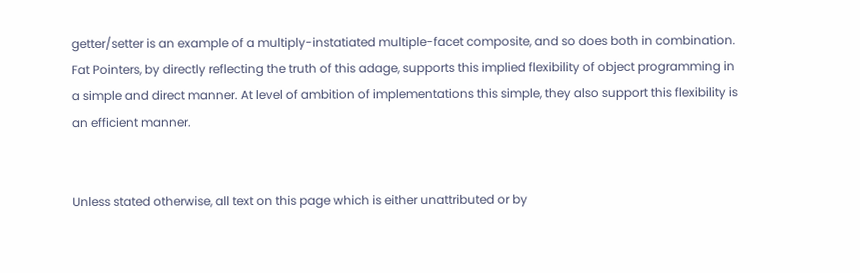getter/setter is an example of a multiply-instatiated multiple-facet composite, and so does both in combination. Fat Pointers, by directly reflecting the truth of this adage, supports this implied flexibility of object programming in a simple and direct manner. At level of ambition of implementations this simple, they also support this flexibility is an efficient manner.


Unless stated otherwise, all text on this page which is either unattributed or by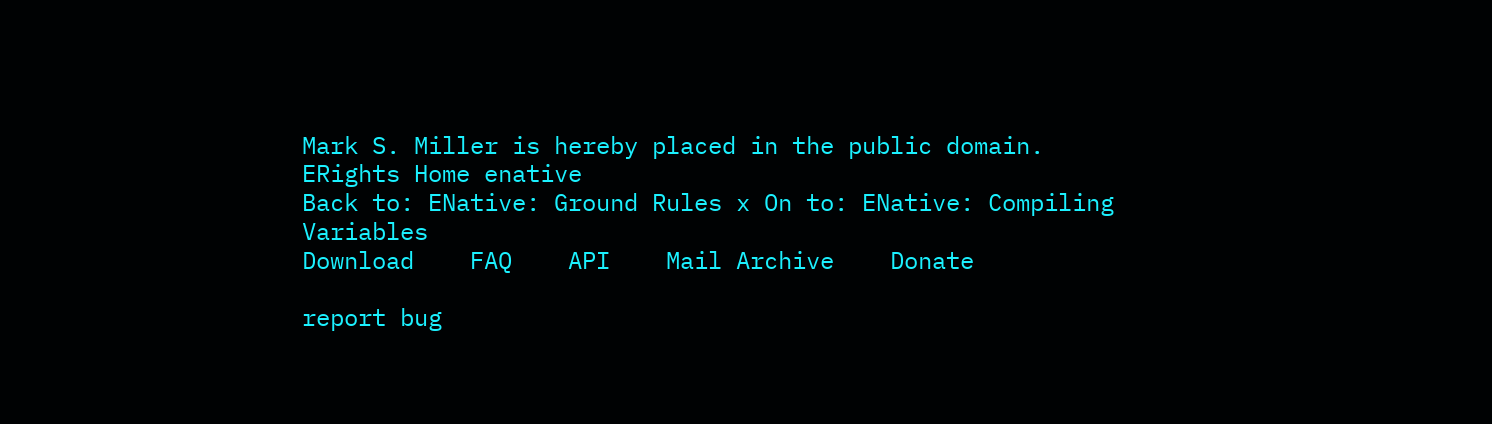Mark S. Miller is hereby placed in the public domain.
ERights Home enative
Back to: ENative: Ground Rules x On to: ENative: Compiling Variables
Download    FAQ    API    Mail Archive    Donate

report bug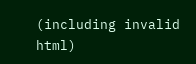(including invalid html)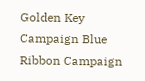Golden Key Campaign Blue Ribbon Campaign